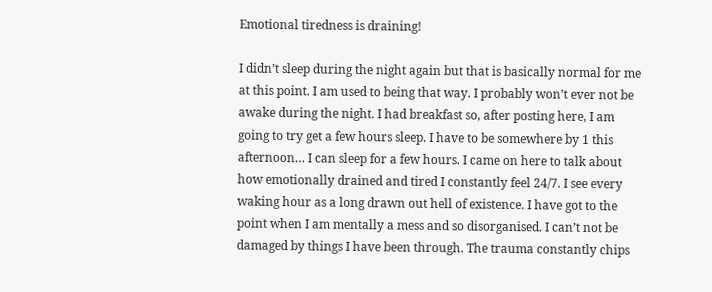Emotional tiredness is draining!

I didn’t sleep during the night again but that is basically normal for me at this point. I am used to being that way. I probably won’t ever not be awake during the night. I had breakfast so, after posting here, I am going to try get a few hours sleep. I have to be somewhere by 1 this afternoon… I can sleep for a few hours. I came on here to talk about how emotionally drained and tired I constantly feel 24/7. I see every waking hour as a long drawn out hell of existence. I have got to the point when I am mentally a mess and so disorganised. I can’t not be damaged by things I have been through. The trauma constantly chips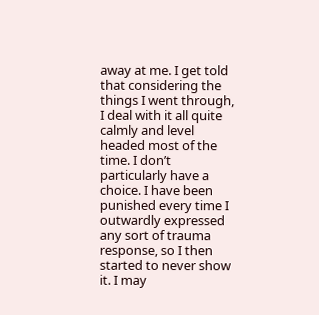away at me. I get told that considering the things I went through, I deal with it all quite calmly and level headed most of the time. I don’t particularly have a choice. I have been punished every time I outwardly expressed any sort of trauma response, so I then started to never show it. I may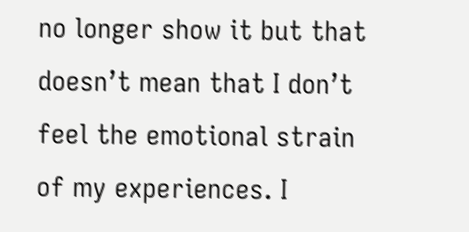no longer show it but that doesn’t mean that I don’t feel the emotional strain of my experiences. I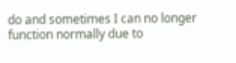do and sometimes I can no longer function normally due to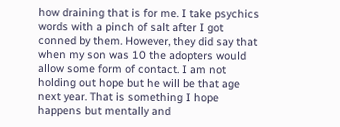how draining that is for me. I take psychics words with a pinch of salt after I got conned by them. However, they did say that when my son was 10 the adopters would allow some form of contact. I am not holding out hope but he will be that age next year. That is something I hope happens but mentally and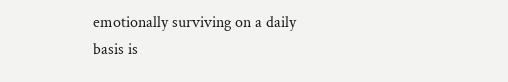emotionally surviving on a daily basis is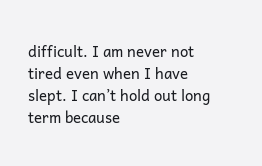difficult. I am never not tired even when I have slept. I can’t hold out long term because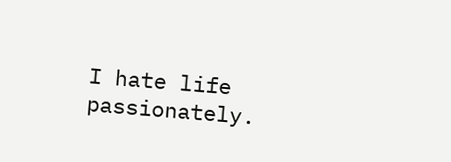I hate life passionately.